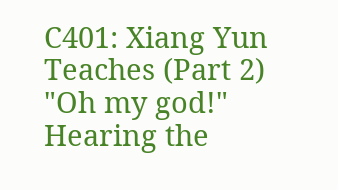C401: Xiang Yun Teaches (Part 2) "Oh my god!" Hearing the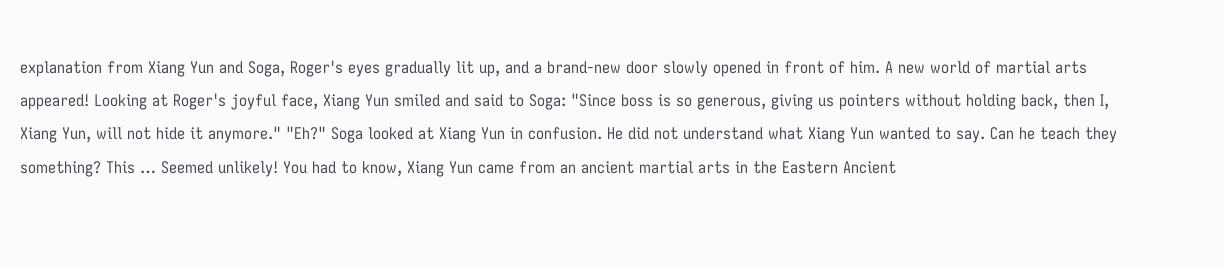explanation from Xiang Yun and Soga, Roger's eyes gradually lit up, and a brand-new door slowly opened in front of him. A new world of martial arts appeared! Looking at Roger's joyful face, Xiang Yun smiled and said to Soga: "Since boss is so generous, giving us pointers without holding back, then I, Xiang Yun, will not hide it anymore." "Eh?" Soga looked at Xiang Yun in confusion. He did not understand what Xiang Yun wanted to say. Can he teach they something? This … Seemed unlikely! You had to know, Xiang Yun came from an ancient martial arts in the Eastern Ancient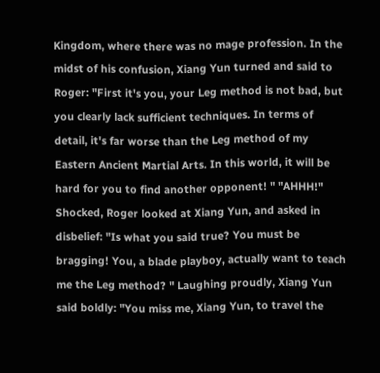Kingdom, where there was no mage profession. In the midst of his confusion, Xiang Yun turned and said to Roger: "First it's you, your Leg method is not bad, but you clearly lack sufficient techniques. In terms of detail, it's far worse than the Leg method of my Eastern Ancient Martial Arts. In this world, it will be hard for you to find another opponent! " "AHHH!" Shocked, Roger looked at Xiang Yun, and asked in disbelief: "Is what you said true? You must be bragging! You, a blade playboy, actually want to teach me the Leg method? " Laughing proudly, Xiang Yun said boldly: "You miss me, Xiang Yun, to travel the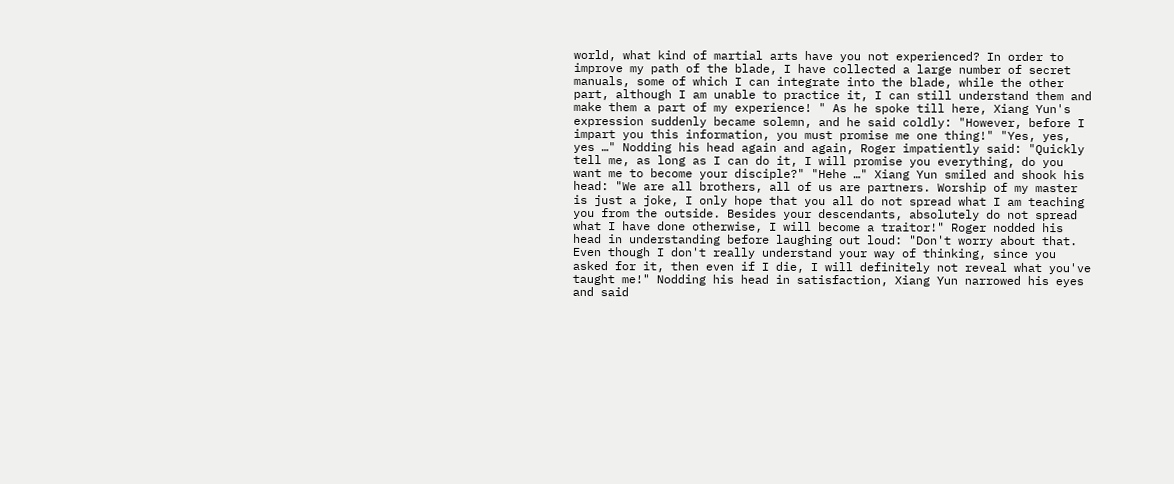world, what kind of martial arts have you not experienced? In order to improve my path of the blade, I have collected a large number of secret manuals, some of which I can integrate into the blade, while the other part, although I am unable to practice it, I can still understand them and make them a part of my experience! " As he spoke till here, Xiang Yun's expression suddenly became solemn, and he said coldly: "However, before I impart you this information, you must promise me one thing!" "Yes, yes, yes …" Nodding his head again and again, Roger impatiently said: "Quickly tell me, as long as I can do it, I will promise you everything, do you want me to become your disciple?" "Hehe …" Xiang Yun smiled and shook his head: "We are all brothers, all of us are partners. Worship of my master is just a joke, I only hope that you all do not spread what I am teaching you from the outside. Besides your descendants, absolutely do not spread what I have done otherwise, I will become a traitor!" Roger nodded his head in understanding before laughing out loud: "Don't worry about that. Even though I don't really understand your way of thinking, since you asked for it, then even if I die, I will definitely not reveal what you've taught me!" Nodding his head in satisfaction, Xiang Yun narrowed his eyes and said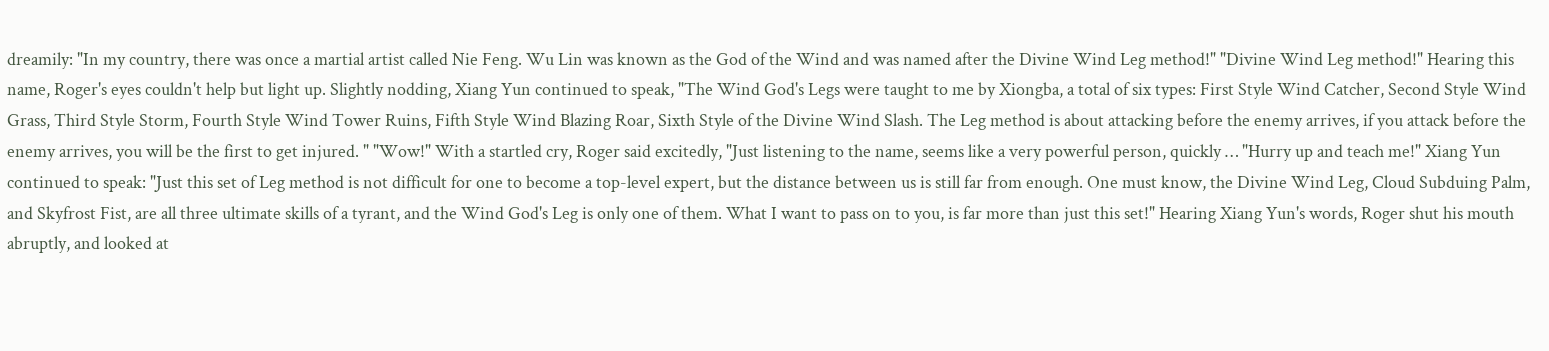dreamily: "In my country, there was once a martial artist called Nie Feng. Wu Lin was known as the God of the Wind and was named after the Divine Wind Leg method!" "Divine Wind Leg method!" Hearing this name, Roger's eyes couldn't help but light up. Slightly nodding, Xiang Yun continued to speak, "The Wind God's Legs were taught to me by Xiongba, a total of six types: First Style Wind Catcher, Second Style Wind Grass, Third Style Storm, Fourth Style Wind Tower Ruins, Fifth Style Wind Blazing Roar, Sixth Style of the Divine Wind Slash. The Leg method is about attacking before the enemy arrives, if you attack before the enemy arrives, you will be the first to get injured. " "Wow!" With a startled cry, Roger said excitedly, "Just listening to the name, seems like a very powerful person, quickly … "Hurry up and teach me!" Xiang Yun continued to speak: "Just this set of Leg method is not difficult for one to become a top-level expert, but the distance between us is still far from enough. One must know, the Divine Wind Leg, Cloud Subduing Palm, and Skyfrost Fist, are all three ultimate skills of a tyrant, and the Wind God's Leg is only one of them. What I want to pass on to you, is far more than just this set!" Hearing Xiang Yun's words, Roger shut his mouth abruptly, and looked at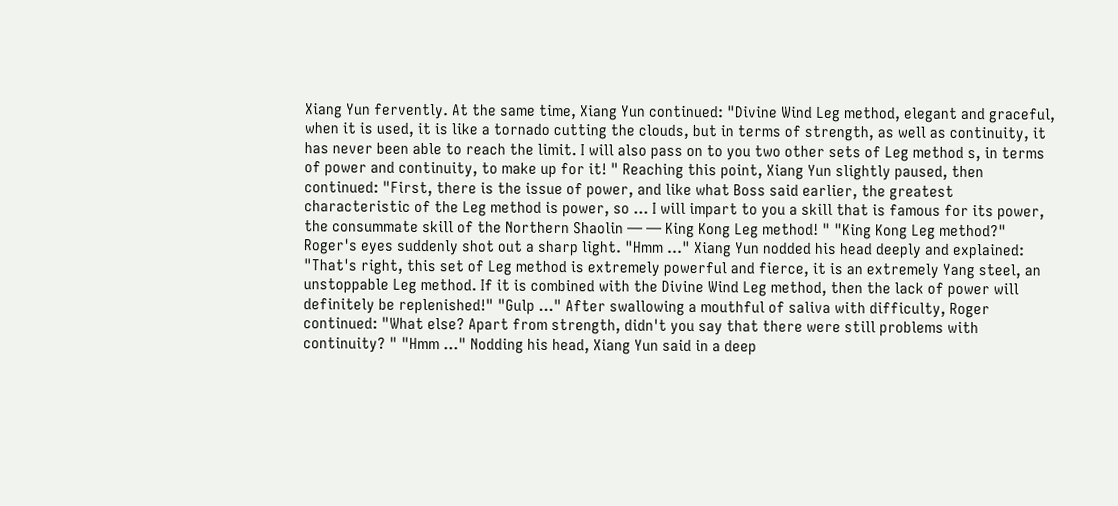Xiang Yun fervently. At the same time, Xiang Yun continued: "Divine Wind Leg method, elegant and graceful, when it is used, it is like a tornado cutting the clouds, but in terms of strength, as well as continuity, it has never been able to reach the limit. I will also pass on to you two other sets of Leg method s, in terms of power and continuity, to make up for it! " Reaching this point, Xiang Yun slightly paused, then continued: "First, there is the issue of power, and like what Boss said earlier, the greatest characteristic of the Leg method is power, so … I will impart to you a skill that is famous for its power, the consummate skill of the Northern Shaolin — — King Kong Leg method! " "King Kong Leg method?" Roger's eyes suddenly shot out a sharp light. "Hmm …" Xiang Yun nodded his head deeply and explained: "That's right, this set of Leg method is extremely powerful and fierce, it is an extremely Yang steel, an unstoppable Leg method. If it is combined with the Divine Wind Leg method, then the lack of power will definitely be replenished!" "Gulp …" After swallowing a mouthful of saliva with difficulty, Roger continued: "What else? Apart from strength, didn't you say that there were still problems with continuity? " "Hmm …" Nodding his head, Xiang Yun said in a deep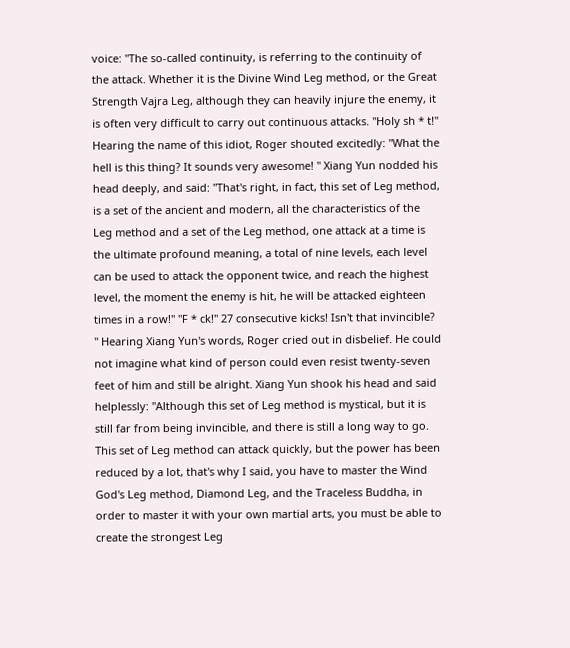voice: "The so-called continuity, is referring to the continuity of the attack. Whether it is the Divine Wind Leg method, or the Great Strength Vajra Leg, although they can heavily injure the enemy, it is often very difficult to carry out continuous attacks. "Holy sh * t!" Hearing the name of this idiot, Roger shouted excitedly: "What the hell is this thing? It sounds very awesome! " Xiang Yun nodded his head deeply, and said: "That's right, in fact, this set of Leg method, is a set of the ancient and modern, all the characteristics of the Leg method and a set of the Leg method, one attack at a time is the ultimate profound meaning, a total of nine levels, each level can be used to attack the opponent twice, and reach the highest level, the moment the enemy is hit, he will be attacked eighteen times in a row!" "F * ck!" 27 consecutive kicks! Isn't that invincible? " Hearing Xiang Yun's words, Roger cried out in disbelief. He could not imagine what kind of person could even resist twenty-seven feet of him and still be alright. Xiang Yun shook his head and said helplessly: "Although this set of Leg method is mystical, but it is still far from being invincible, and there is still a long way to go. This set of Leg method can attack quickly, but the power has been reduced by a lot, that's why I said, you have to master the Wind God's Leg method, Diamond Leg, and the Traceless Buddha, in order to master it with your own martial arts, you must be able to create the strongest Leg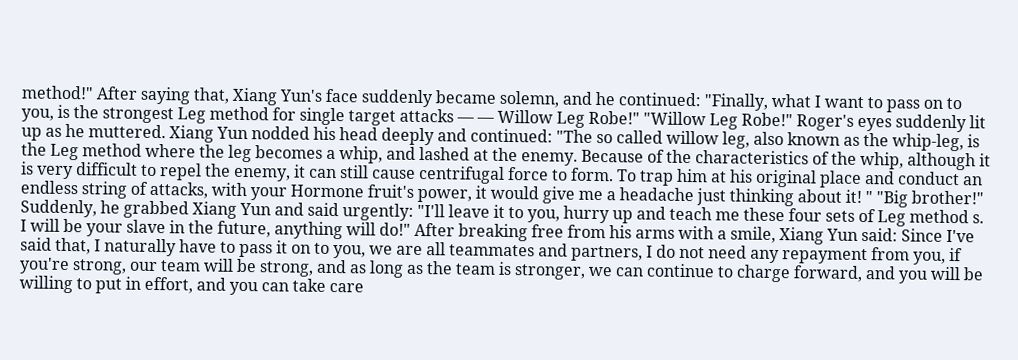method!" After saying that, Xiang Yun's face suddenly became solemn, and he continued: "Finally, what I want to pass on to you, is the strongest Leg method for single target attacks — — Willow Leg Robe!" "Willow Leg Robe!" Roger's eyes suddenly lit up as he muttered. Xiang Yun nodded his head deeply and continued: "The so called willow leg, also known as the whip-leg, is the Leg method where the leg becomes a whip, and lashed at the enemy. Because of the characteristics of the whip, although it is very difficult to repel the enemy, it can still cause centrifugal force to form. To trap him at his original place and conduct an endless string of attacks, with your Hormone fruit's power, it would give me a headache just thinking about it! " "Big brother!" Suddenly, he grabbed Xiang Yun and said urgently: "I'll leave it to you, hurry up and teach me these four sets of Leg method s. I will be your slave in the future, anything will do!" After breaking free from his arms with a smile, Xiang Yun said: Since I've said that, I naturally have to pass it on to you, we are all teammates and partners, I do not need any repayment from you, if you're strong, our team will be strong, and as long as the team is stronger, we can continue to charge forward, and you will be willing to put in effort, and you can take care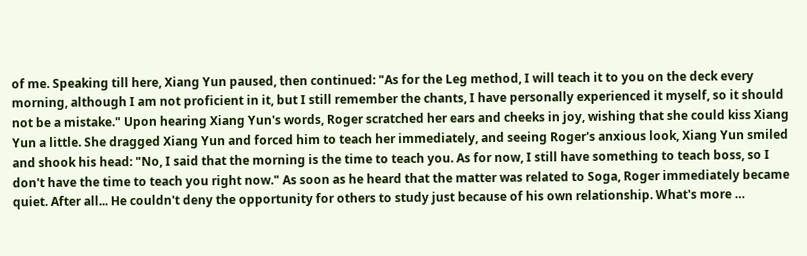of me. Speaking till here, Xiang Yun paused, then continued: "As for the Leg method, I will teach it to you on the deck every morning, although I am not proficient in it, but I still remember the chants, I have personally experienced it myself, so it should not be a mistake." Upon hearing Xiang Yun's words, Roger scratched her ears and cheeks in joy, wishing that she could kiss Xiang Yun a little. She dragged Xiang Yun and forced him to teach her immediately, and seeing Roger's anxious look, Xiang Yun smiled and shook his head: "No, I said that the morning is the time to teach you. As for now, I still have something to teach boss, so I don't have the time to teach you right now." As soon as he heard that the matter was related to Soga, Roger immediately became quiet. After all... He couldn't deny the opportunity for others to study just because of his own relationship. What's more …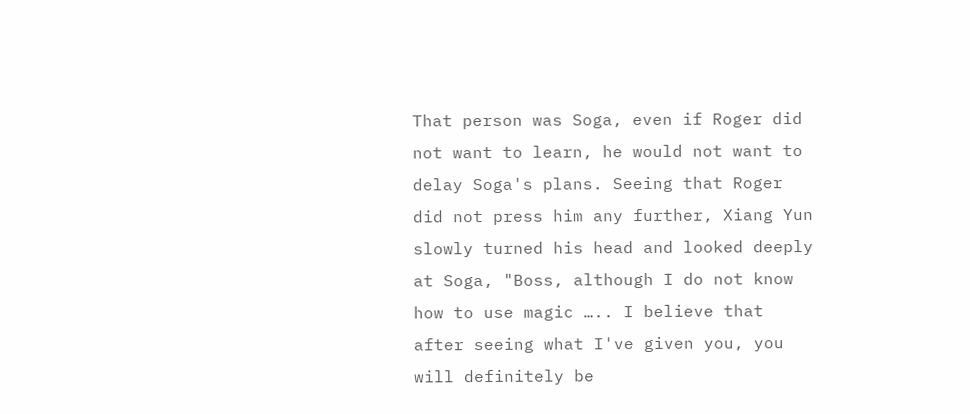That person was Soga, even if Roger did not want to learn, he would not want to delay Soga's plans. Seeing that Roger did not press him any further, Xiang Yun slowly turned his head and looked deeply at Soga, "Boss, although I do not know how to use magic ….. I believe that after seeing what I've given you, you will definitely be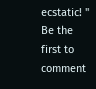ecstatic! "
Be the first to comment